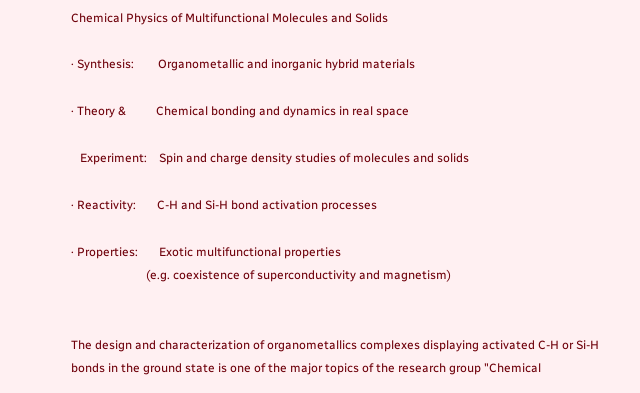Chemical Physics of Multifunctional Molecules and Solids

· Synthesis:        Organometallic and inorganic hybrid materials

· Theory &          Chemical bonding and dynamics in real space

   Experiment:    Spin and charge density studies of molecules and solids

· Reactivity:       C-H and Si-H bond activation processes

· Properties:       Exotic multifunctional properties
                         (e.g. coexistence of superconductivity and magnetism)


The design and characterization of organometallics complexes displaying activated C-H or Si-H bonds in the ground state is one of the major topics of the research group "Chemical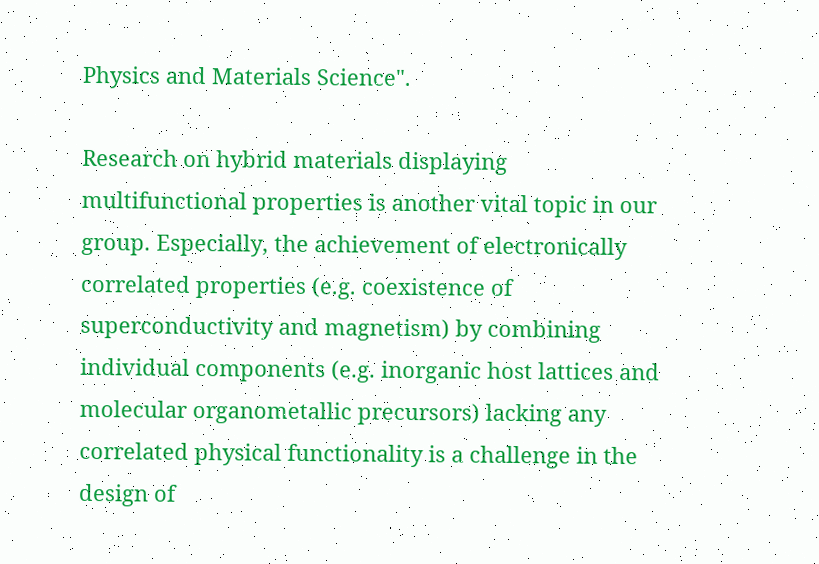Physics and Materials Science".

Research on hybrid materials displaying multifunctional properties is another vital topic in our group. Especially, the achievement of electronically correlated properties (e.g. coexistence of superconductivity and magnetism) by combining individual components (e.g. inorganic host lattices and molecular organometallic precursors) lacking any correlated physical functionality is a challenge in the design of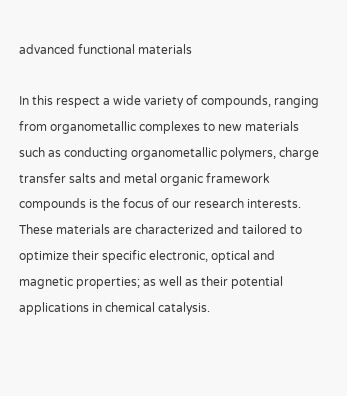advanced functional materials

In this respect a wide variety of compounds, ranging from organometallic complexes to new materials such as conducting organometallic polymers, charge transfer salts and metal organic framework compounds is the focus of our research interests. These materials are characterized and tailored to optimize their specific electronic, optical and magnetic properties; as well as their potential applications in chemical catalysis.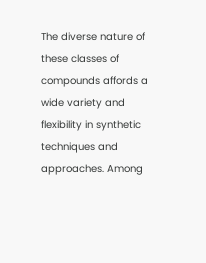The diverse nature of these classes of compounds affords a wide variety and flexibility in synthetic techniques and approaches. Among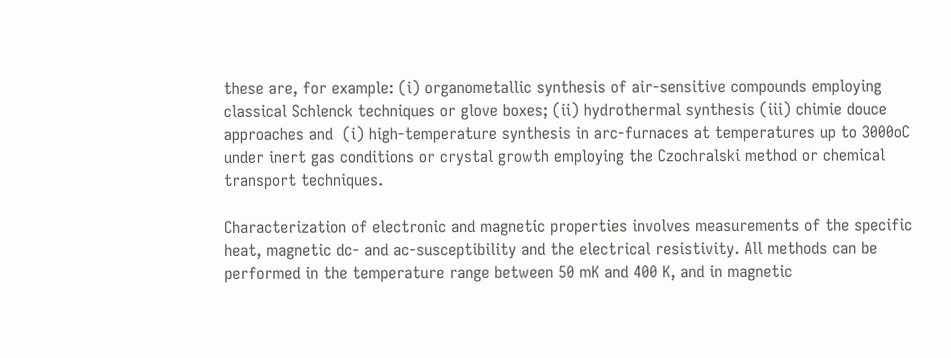these are, for example: (i) organometallic synthesis of air-sensitive compounds employing classical Schlenck techniques or glove boxes; (ii) hydrothermal synthesis (iii) chimie douce approaches and  (i) high-temperature synthesis in arc-furnaces at temperatures up to 3000oC under inert gas conditions or crystal growth employing the Czochralski method or chemical transport techniques.

Characterization of electronic and magnetic properties involves measurements of the specific heat, magnetic dc- and ac-susceptibility and the electrical resistivity. All methods can be performed in the temperature range between 50 mK and 400 K, and in magnetic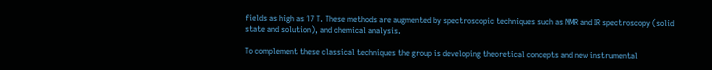fields as high as 17 T. These methods are augmented by spectroscopic techniques such as NMR and IR spectroscopy (solid state and solution), and chemical analysis.

To complement these classical techniques the group is developing theoretical concepts and new instrumental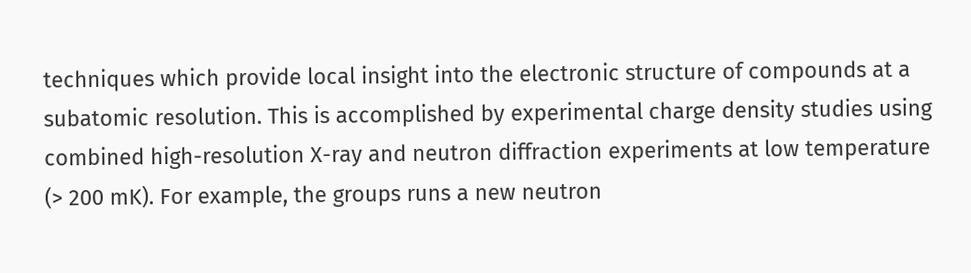techniques which provide local insight into the electronic structure of compounds at a subatomic resolution. This is accomplished by experimental charge density studies using combined high-resolution X-ray and neutron diffraction experiments at low temperature (> 200 mK). For example, the groups runs a new neutron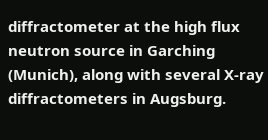diffractometer at the high flux neutron source in Garching (Munich), along with several X-ray diffractometers in Augsburg.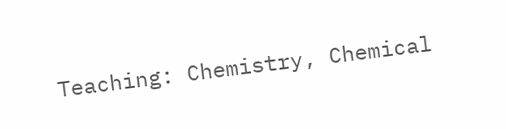Teaching: Chemistry, Chemical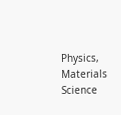Physics, Materials Science